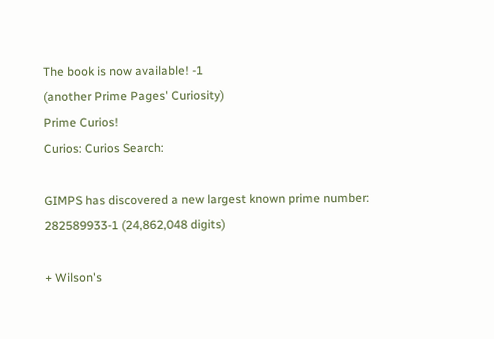The book is now available! -1
(another Prime Pages' Curiosity)
Prime Curios!
Curios: Curios Search:

GIMPS has discovered a new largest known prime number: 282589933-1 (24,862,048 digits)

+ Wilson's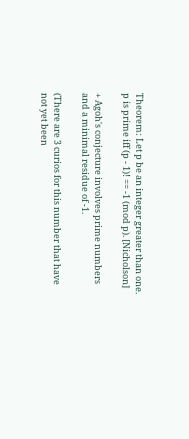Theorem: Let p be an integer greater than one. p is prime iff (p - 1)! == -1 (mod p). [Nicholson]

+ Agoh's conjecture involves prime numbers and a minimal residue of -1.

(There are 3 curios for this number that have not yet been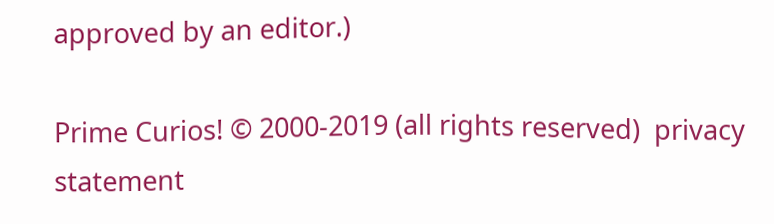approved by an editor.)

Prime Curios! © 2000-2019 (all rights reserved)  privacy statement